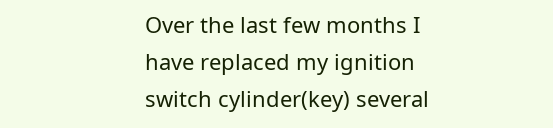Over the last few months I have replaced my ignition switch cylinder(key) several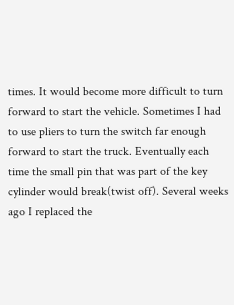times. It would become more difficult to turn forward to start the vehicle. Sometimes I had to use pliers to turn the switch far enough forward to start the truck. Eventually each time the small pin that was part of the key cylinder would break(twist off). Several weeks ago I replaced the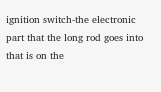ignition switch-the electronic part that the long rod goes into that is on the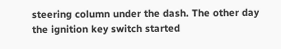steering column under the dash. The other day the ignition key switch started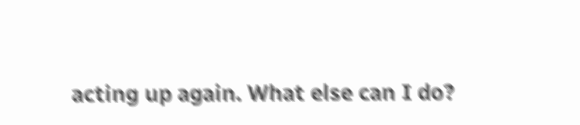acting up again. What else can I do?